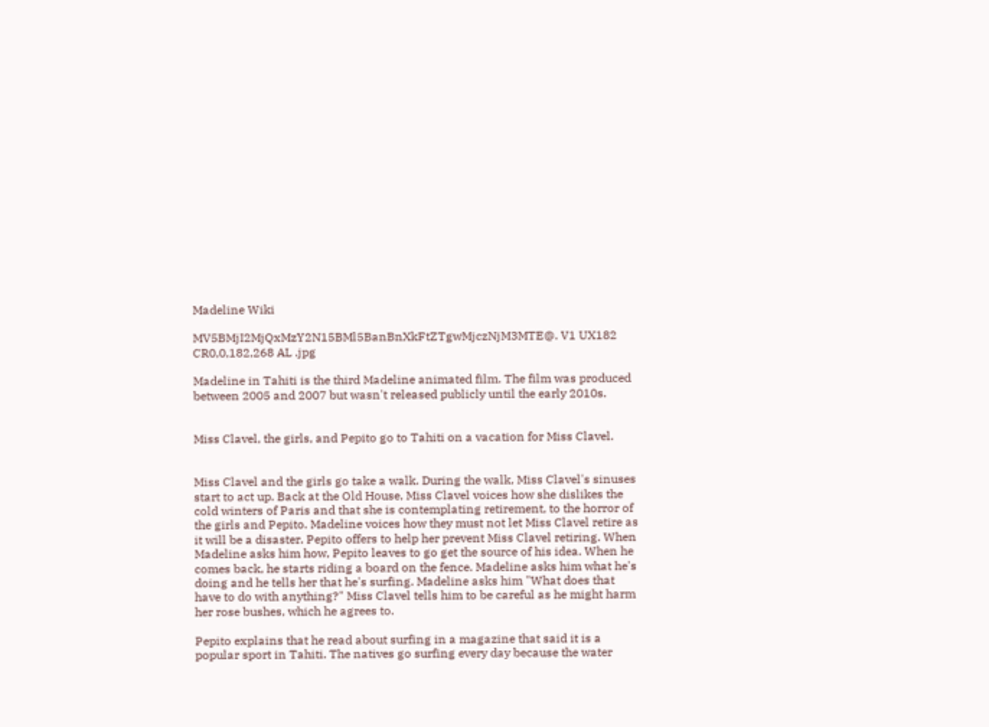Madeline Wiki

MV5BMjI2MjQxMzY2N15BMl5BanBnXkFtZTgwMjczNjM3MTE@. V1 UX182 CR0,0,182,268 AL .jpg

Madeline in Tahiti is the third Madeline animated film. The film was produced between 2005 and 2007 but wasn't released publicly until the early 2010s.


Miss Clavel, the girls, and Pepito go to Tahiti on a vacation for Miss Clavel.


Miss Clavel and the girls go take a walk. During the walk, Miss Clavel's sinuses start to act up. Back at the Old House, Miss Clavel voices how she dislikes the cold winters of Paris and that she is contemplating retirement, to the horror of the girls and Pepito. Madeline voices how they must not let Miss Clavel retire as it will be a disaster. Pepito offers to help her prevent Miss Clavel retiring. When Madeline asks him how, Pepito leaves to go get the source of his idea. When he comes back, he starts riding a board on the fence. Madeline asks him what he's doing and he tells her that he's surfing. Madeline asks him "What does that have to do with anything?" Miss Clavel tells him to be careful as he might harm her rose bushes, which he agrees to.

Pepito explains that he read about surfing in a magazine that said it is a popular sport in Tahiti. The natives go surfing every day because the water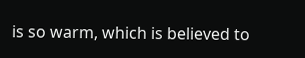is so warm, which is believed to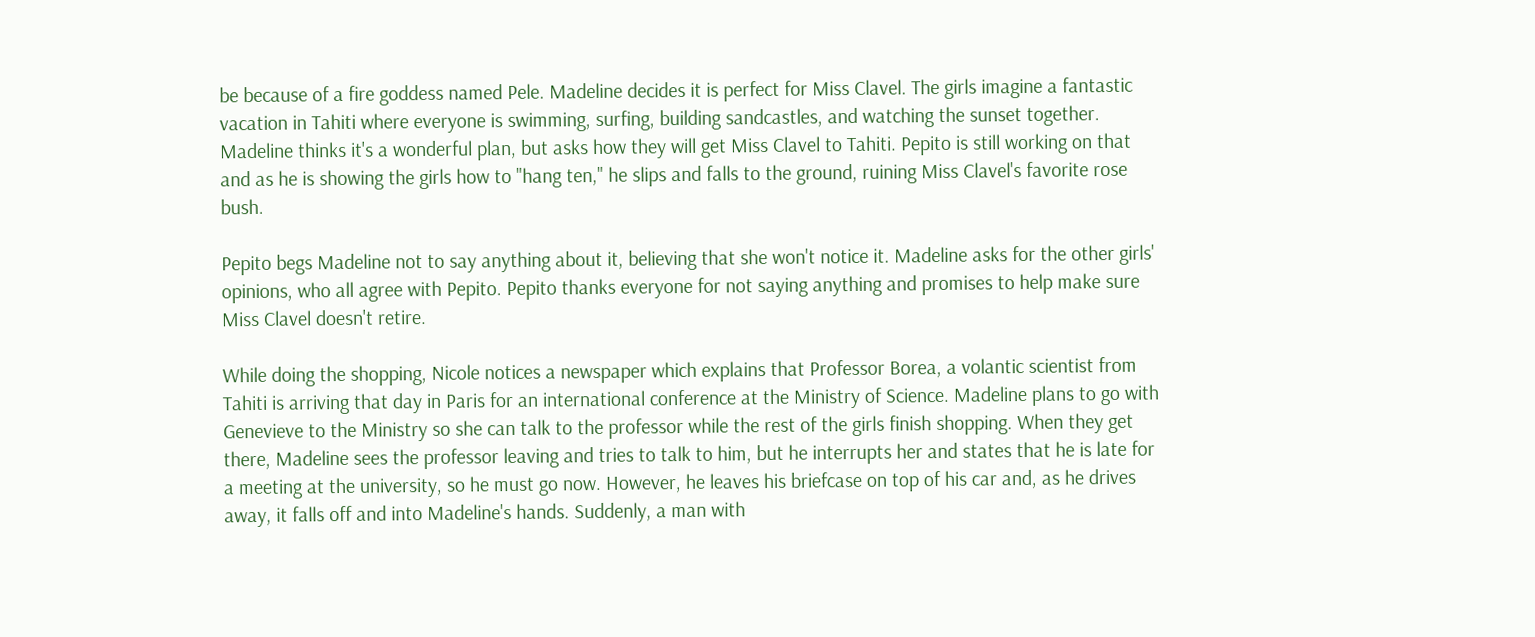be because of a fire goddess named Pele. Madeline decides it is perfect for Miss Clavel. The girls imagine a fantastic vacation in Tahiti where everyone is swimming, surfing, building sandcastles, and watching the sunset together. Madeline thinks it's a wonderful plan, but asks how they will get Miss Clavel to Tahiti. Pepito is still working on that and as he is showing the girls how to "hang ten," he slips and falls to the ground, ruining Miss Clavel's favorite rose bush.

Pepito begs Madeline not to say anything about it, believing that she won't notice it. Madeline asks for the other girls' opinions, who all agree with Pepito. Pepito thanks everyone for not saying anything and promises to help make sure Miss Clavel doesn't retire.

While doing the shopping, Nicole notices a newspaper which explains that Professor Borea, a volantic scientist from Tahiti is arriving that day in Paris for an international conference at the Ministry of Science. Madeline plans to go with Genevieve to the Ministry so she can talk to the professor while the rest of the girls finish shopping. When they get there, Madeline sees the professor leaving and tries to talk to him, but he interrupts her and states that he is late for a meeting at the university, so he must go now. However, he leaves his briefcase on top of his car and, as he drives away, it falls off and into Madeline's hands. Suddenly, a man with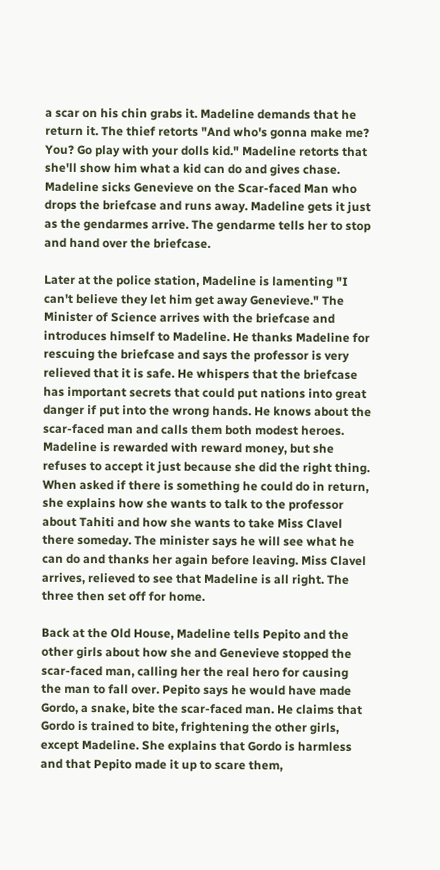a scar on his chin grabs it. Madeline demands that he return it. The thief retorts "And who's gonna make me? You? Go play with your dolls kid." Madeline retorts that she'll show him what a kid can do and gives chase. Madeline sicks Genevieve on the Scar-faced Man who drops the briefcase and runs away. Madeline gets it just as the gendarmes arrive. The gendarme tells her to stop and hand over the briefcase.

Later at the police station, Madeline is lamenting "I can't believe they let him get away Genevieve." The Minister of Science arrives with the briefcase and introduces himself to Madeline. He thanks Madeline for rescuing the briefcase and says the professor is very relieved that it is safe. He whispers that the briefcase has important secrets that could put nations into great danger if put into the wrong hands. He knows about the scar-faced man and calls them both modest heroes. Madeline is rewarded with reward money, but she refuses to accept it just because she did the right thing. When asked if there is something he could do in return, she explains how she wants to talk to the professor about Tahiti and how she wants to take Miss Clavel there someday. The minister says he will see what he can do and thanks her again before leaving. Miss Clavel arrives, relieved to see that Madeline is all right. The three then set off for home.

Back at the Old House, Madeline tells Pepito and the other girls about how she and Genevieve stopped the scar-faced man, calling her the real hero for causing the man to fall over. Pepito says he would have made Gordo, a snake, bite the scar-faced man. He claims that Gordo is trained to bite, frightening the other girls, except Madeline. She explains that Gordo is harmless and that Pepito made it up to scare them,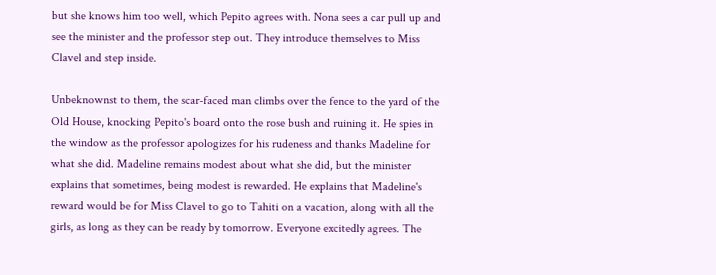but she knows him too well, which Pepito agrees with. Nona sees a car pull up and see the minister and the professor step out. They introduce themselves to Miss Clavel and step inside.

Unbeknownst to them, the scar-faced man climbs over the fence to the yard of the Old House, knocking Pepito's board onto the rose bush and ruining it. He spies in the window as the professor apologizes for his rudeness and thanks Madeline for what she did. Madeline remains modest about what she did, but the minister explains that sometimes, being modest is rewarded. He explains that Madeline's reward would be for Miss Clavel to go to Tahiti on a vacation, along with all the girls, as long as they can be ready by tomorrow. Everyone excitedly agrees. The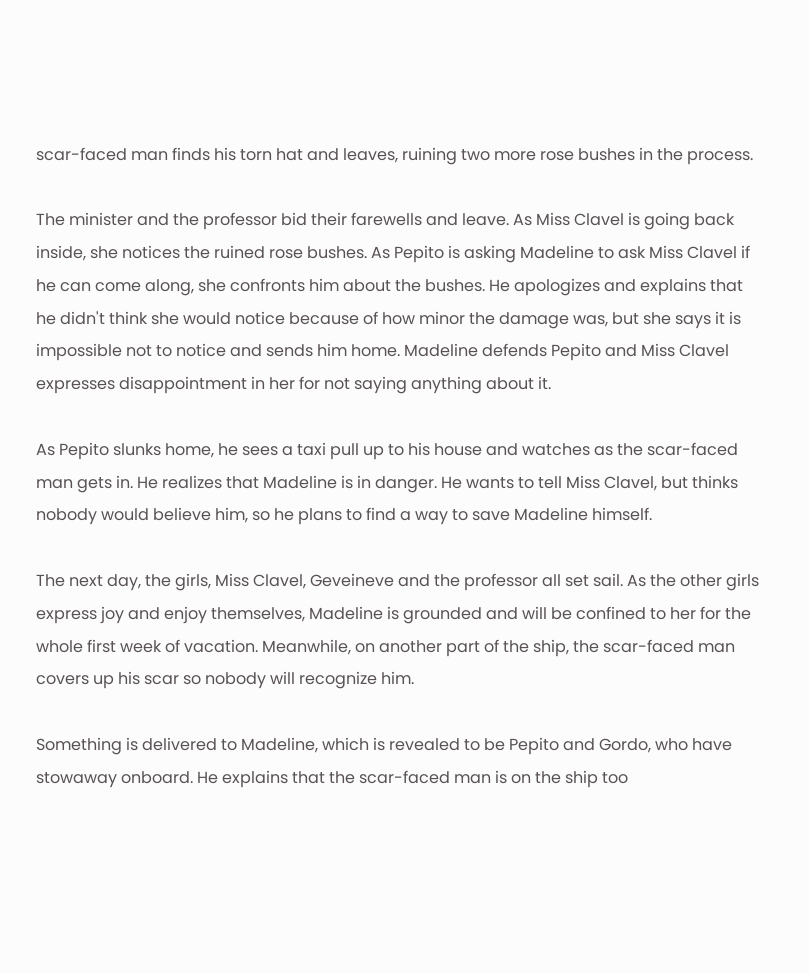scar-faced man finds his torn hat and leaves, ruining two more rose bushes in the process.

The minister and the professor bid their farewells and leave. As Miss Clavel is going back inside, she notices the ruined rose bushes. As Pepito is asking Madeline to ask Miss Clavel if he can come along, she confronts him about the bushes. He apologizes and explains that he didn't think she would notice because of how minor the damage was, but she says it is impossible not to notice and sends him home. Madeline defends Pepito and Miss Clavel expresses disappointment in her for not saying anything about it.

As Pepito slunks home, he sees a taxi pull up to his house and watches as the scar-faced man gets in. He realizes that Madeline is in danger. He wants to tell Miss Clavel, but thinks nobody would believe him, so he plans to find a way to save Madeline himself.

The next day, the girls, Miss Clavel, Geveineve and the professor all set sail. As the other girls express joy and enjoy themselves, Madeline is grounded and will be confined to her for the whole first week of vacation. Meanwhile, on another part of the ship, the scar-faced man covers up his scar so nobody will recognize him.

Something is delivered to Madeline, which is revealed to be Pepito and Gordo, who have stowaway onboard. He explains that the scar-faced man is on the ship too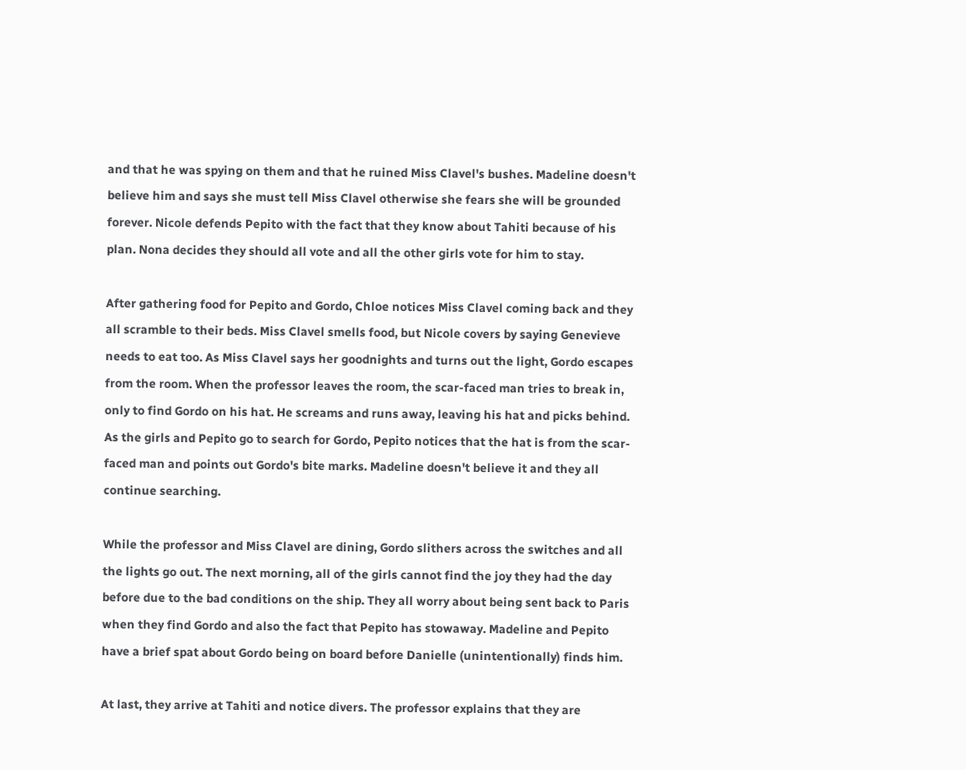and that he was spying on them and that he ruined Miss Clavel's bushes. Madeline doesn't believe him and says she must tell Miss Clavel otherwise she fears she will be grounded forever. Nicole defends Pepito with the fact that they know about Tahiti because of his plan. Nona decides they should all vote and all the other girls vote for him to stay.

After gathering food for Pepito and Gordo, Chloe notices Miss Clavel coming back and they all scramble to their beds. Miss Clavel smells food, but Nicole covers by saying Genevieve needs to eat too. As Miss Clavel says her goodnights and turns out the light, Gordo escapes from the room. When the professor leaves the room, the scar-faced man tries to break in, only to find Gordo on his hat. He screams and runs away, leaving his hat and picks behind. As the girls and Pepito go to search for Gordo, Pepito notices that the hat is from the scar-faced man and points out Gordo's bite marks. Madeline doesn't believe it and they all continue searching.

While the professor and Miss Clavel are dining, Gordo slithers across the switches and all the lights go out. The next morning, all of the girls cannot find the joy they had the day before due to the bad conditions on the ship. They all worry about being sent back to Paris when they find Gordo and also the fact that Pepito has stowaway. Madeline and Pepito have a brief spat about Gordo being on board before Danielle (unintentionally) finds him.

At last, they arrive at Tahiti and notice divers. The professor explains that they are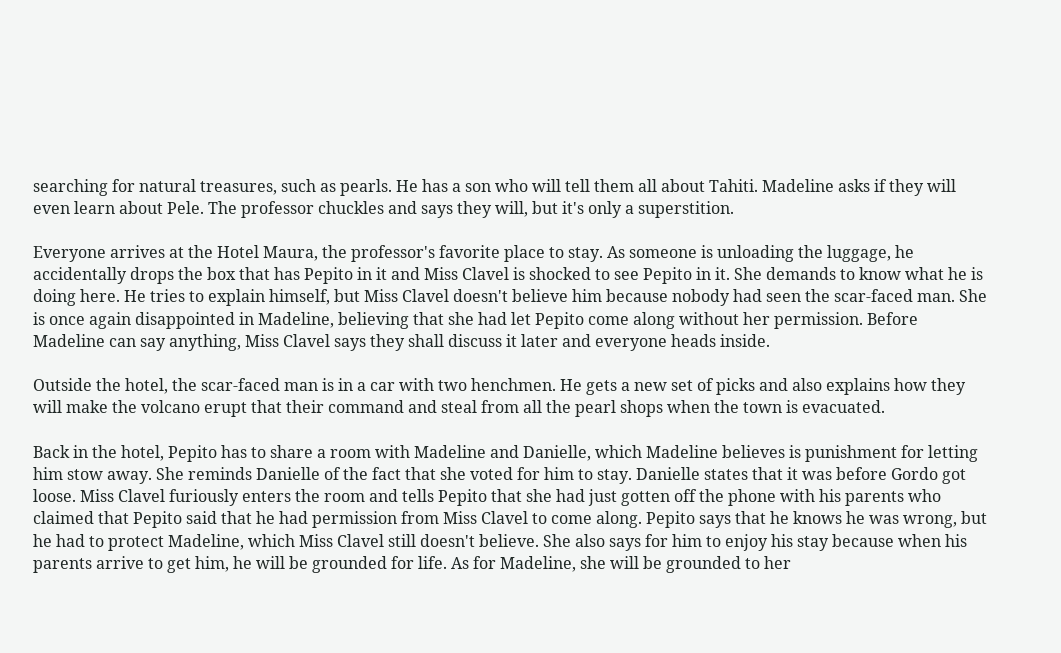searching for natural treasures, such as pearls. He has a son who will tell them all about Tahiti. Madeline asks if they will even learn about Pele. The professor chuckles and says they will, but it's only a superstition.

Everyone arrives at the Hotel Maura, the professor's favorite place to stay. As someone is unloading the luggage, he accidentally drops the box that has Pepito in it and Miss Clavel is shocked to see Pepito in it. She demands to know what he is doing here. He tries to explain himself, but Miss Clavel doesn't believe him because nobody had seen the scar-faced man. She is once again disappointed in Madeline, believing that she had let Pepito come along without her permission. Before Madeline can say anything, Miss Clavel says they shall discuss it later and everyone heads inside.

Outside the hotel, the scar-faced man is in a car with two henchmen. He gets a new set of picks and also explains how they will make the volcano erupt that their command and steal from all the pearl shops when the town is evacuated.

Back in the hotel, Pepito has to share a room with Madeline and Danielle, which Madeline believes is punishment for letting him stow away. She reminds Danielle of the fact that she voted for him to stay. Danielle states that it was before Gordo got loose. Miss Clavel furiously enters the room and tells Pepito that she had just gotten off the phone with his parents who claimed that Pepito said that he had permission from Miss Clavel to come along. Pepito says that he knows he was wrong, but he had to protect Madeline, which Miss Clavel still doesn't believe. She also says for him to enjoy his stay because when his parents arrive to get him, he will be grounded for life. As for Madeline, she will be grounded to her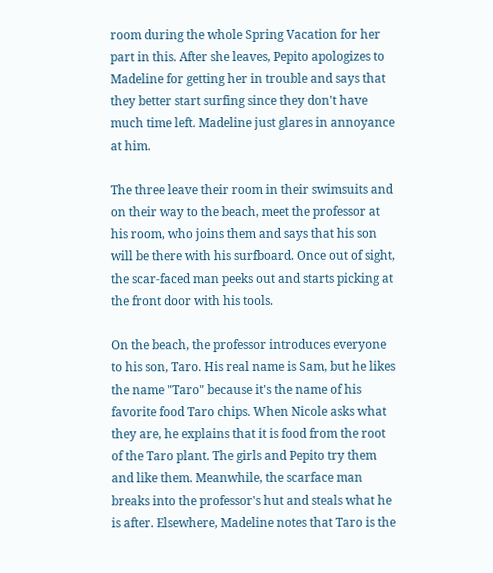room during the whole Spring Vacation for her part in this. After she leaves, Pepito apologizes to Madeline for getting her in trouble and says that they better start surfing since they don't have much time left. Madeline just glares in annoyance at him.

The three leave their room in their swimsuits and on their way to the beach, meet the professor at his room, who joins them and says that his son will be there with his surfboard. Once out of sight, the scar-faced man peeks out and starts picking at the front door with his tools.

On the beach, the professor introduces everyone to his son, Taro. His real name is Sam, but he likes the name "Taro" because it's the name of his favorite food Taro chips. When Nicole asks what they are, he explains that it is food from the root of the Taro plant. The girls and Pepito try them and like them. Meanwhile, the scarface man breaks into the professor's hut and steals what he is after. Elsewhere, Madeline notes that Taro is the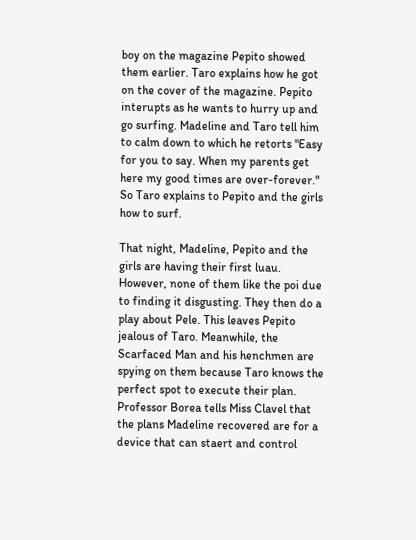boy on the magazine Pepito showed them earlier. Taro explains how he got on the cover of the magazine. Pepito interupts as he wants to hurry up and go surfing. Madeline and Taro tell him to calm down to which he retorts "Easy for you to say. When my parents get here my good times are over-forever." So Taro explains to Pepito and the girls how to surf.

That night, Madeline, Pepito and the girls are having their first luau. However, none of them like the poi due to finding it disgusting. They then do a play about Pele. This leaves Pepito jealous of Taro. Meanwhile, the Scarfaced Man and his henchmen are spying on them because Taro knows the perfect spot to execute their plan. Professor Borea tells Miss Clavel that the plans Madeline recovered are for a device that can staert and control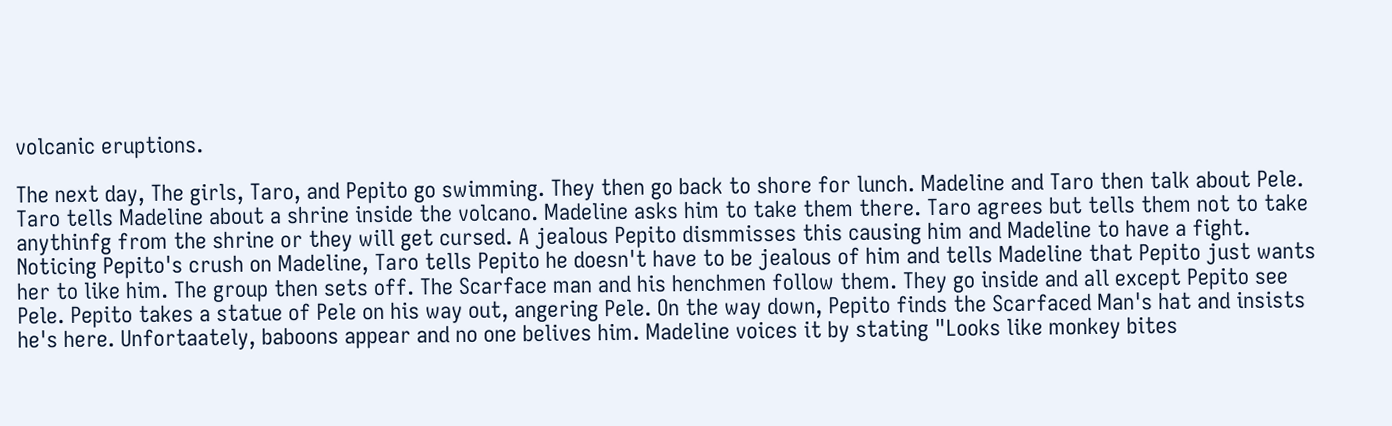volcanic eruptions.

The next day, The girls, Taro, and Pepito go swimming. They then go back to shore for lunch. Madeline and Taro then talk about Pele. Taro tells Madeline about a shrine inside the volcano. Madeline asks him to take them there. Taro agrees but tells them not to take anythinfg from the shrine or they will get cursed. A jealous Pepito dismmisses this causing him and Madeline to have a fight. Noticing Pepito's crush on Madeline, Taro tells Pepito he doesn't have to be jealous of him and tells Madeline that Pepito just wants her to like him. The group then sets off. The Scarface man and his henchmen follow them. They go inside and all except Pepito see Pele. Pepito takes a statue of Pele on his way out, angering Pele. On the way down, Pepito finds the Scarfaced Man's hat and insists he's here. Unfortaately, baboons appear and no one belives him. Madeline voices it by stating "Looks like monkey bites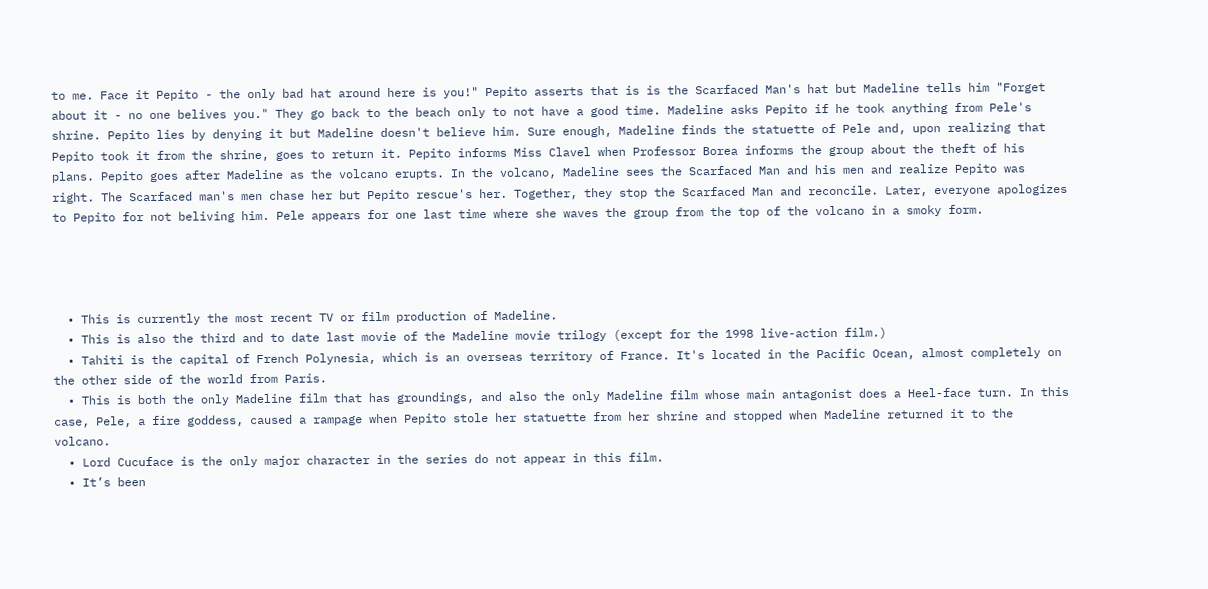to me. Face it Pepito - the only bad hat around here is you!" Pepito asserts that is is the Scarfaced Man's hat but Madeline tells him "Forget about it - no one belives you." They go back to the beach only to not have a good time. Madeline asks Pepito if he took anything from Pele's shrine. Pepito lies by denying it but Madeline doesn't believe him. Sure enough, Madeline finds the statuette of Pele and, upon realizing that Pepito took it from the shrine, goes to return it. Pepito informs Miss Clavel when Professor Borea informs the group about the theft of his plans. Pepito goes after Madeline as the volcano erupts. In the volcano, Madeline sees the Scarfaced Man and his men and realize Pepito was right. The Scarfaced man's men chase her but Pepito rescue's her. Together, they stop the Scarfaced Man and reconcile. Later, everyone apologizes to Pepito for not beliving him. Pele appears for one last time where she waves the group from the top of the volcano in a smoky form.




  • This is currently the most recent TV or film production of Madeline.
  • This is also the third and to date last movie of the Madeline movie trilogy (except for the 1998 live-action film.)
  • Tahiti is the capital of French Polynesia, which is an overseas territory of France. It's located in the Pacific Ocean, almost completely on the other side of the world from Paris.
  • This is both the only Madeline film that has groundings, and also the only Madeline film whose main antagonist does a Heel-face turn. In this case, Pele, a fire goddess, caused a rampage when Pepito stole her statuette from her shrine and stopped when Madeline returned it to the volcano.
  • Lord Cucuface is the only major character in the series do not appear in this film.
  • It’s been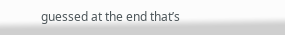guessed at the end that’s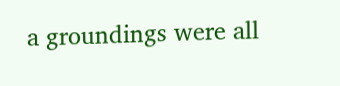a groundings were all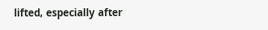lifted, especially after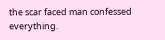the scar faced man confessed everything.